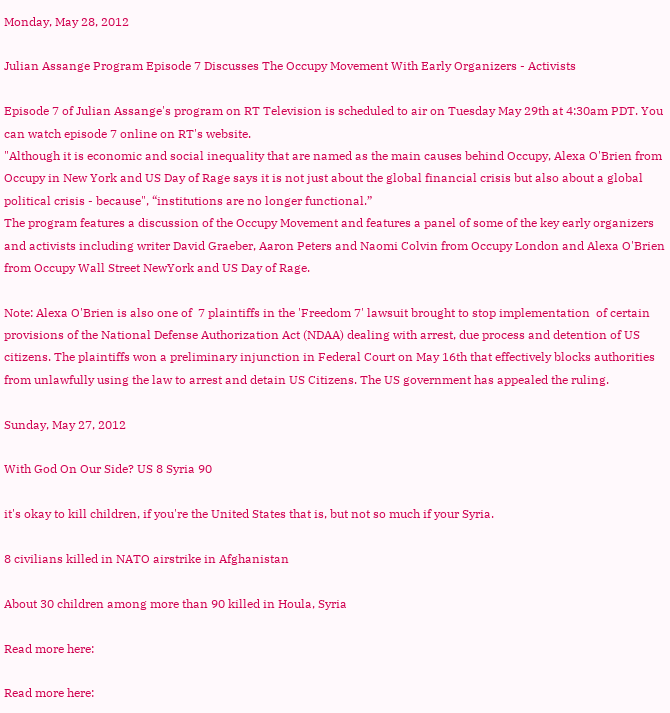Monday, May 28, 2012

Julian Assange Program Episode 7 Discusses The Occupy Movement With Early Organizers - Activists

Episode 7 of Julian Assange's program on RT Television is scheduled to air on Tuesday May 29th at 4:30am PDT. You can watch episode 7 online on RT's website.
"Although it is economic and social inequality that are named as the main causes behind Occupy, Alexa O'Brien from Occupy in New York and US Day of Rage says it is not just about the global financial crisis but also about a global political crisis - because", “institutions are no longer functional.”
The program features a discussion of the Occupy Movement and features a panel of some of the key early organizers and activists including writer David Graeber, Aaron Peters and Naomi Colvin from Occupy London and Alexa O'Brien from Occupy Wall Street NewYork and US Day of Rage.

Note: Alexa O'Brien is also one of  7 plaintiffs in the 'Freedom 7' lawsuit brought to stop implementation  of certain provisions of the National Defense Authorization Act (NDAA) dealing with arrest, due process and detention of US citizens. The plaintiffs won a preliminary injunction in Federal Court on May 16th that effectively blocks authorities from unlawfully using the law to arrest and detain US Citizens. The US government has appealed the ruling.

Sunday, May 27, 2012

With God On Our Side? US 8 Syria 90

it's okay to kill children, if you're the United States that is, but not so much if your Syria.

8 civilians killed in NATO airstrike in Afghanistan

About 30 children among more than 90 killed in Houla, Syria

Read more here:

Read more here: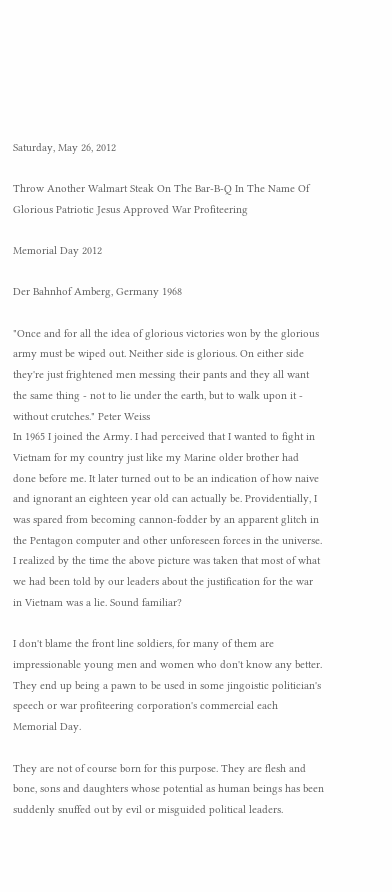Saturday, May 26, 2012

Throw Another Walmart Steak On The Bar-B-Q In The Name Of Glorious Patriotic Jesus Approved War Profiteering

Memorial Day 2012

Der Bahnhof Amberg, Germany 1968

"Once and for all the idea of glorious victories won by the glorious army must be wiped out. Neither side is glorious. On either side they're just frightened men messing their pants and they all want the same thing - not to lie under the earth, but to walk upon it - without crutches." Peter Weiss
In 1965 I joined the Army. I had perceived that I wanted to fight in Vietnam for my country just like my Marine older brother had done before me. It later turned out to be an indication of how naive and ignorant an eighteen year old can actually be. Providentially, I was spared from becoming cannon-fodder by an apparent glitch in the Pentagon computer and other unforeseen forces in the universe. I realized by the time the above picture was taken that most of what we had been told by our leaders about the justification for the war in Vietnam was a lie. Sound familiar?

I don't blame the front line soldiers, for many of them are impressionable young men and women who don't know any better. They end up being a pawn to be used in some jingoistic politician's speech or war profiteering corporation's commercial each Memorial Day.

They are not of course born for this purpose. They are flesh and bone, sons and daughters whose potential as human beings has been suddenly snuffed out by evil or misguided political leaders.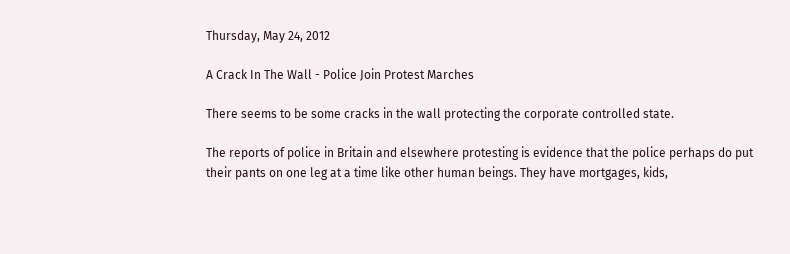Thursday, May 24, 2012

A Crack In The Wall - Police Join Protest Marches

There seems to be some cracks in the wall protecting the corporate controlled state.

The reports of police in Britain and elsewhere protesting is evidence that the police perhaps do put their pants on one leg at a time like other human beings. They have mortgages, kids,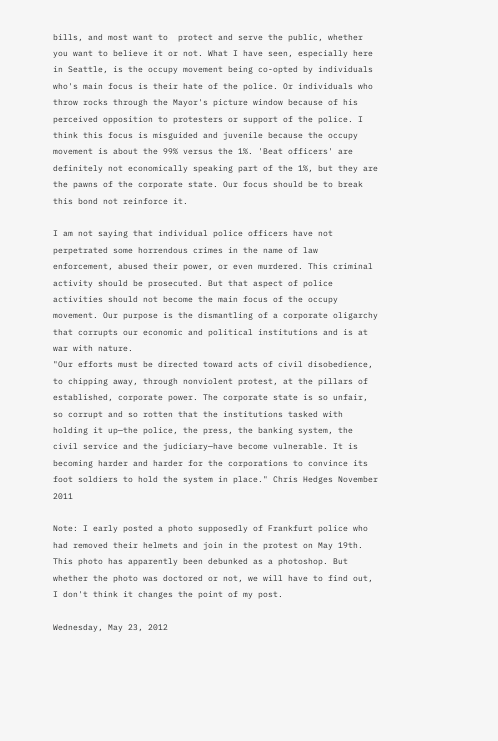bills, and most want to  protect and serve the public, whether you want to believe it or not. What I have seen, especially here in Seattle, is the occupy movement being co-opted by individuals who's main focus is their hate of the police. Or individuals who throw rocks through the Mayor's picture window because of his perceived opposition to protesters or support of the police. I think this focus is misguided and juvenile because the occupy movement is about the 99% versus the 1%. 'Beat officers' are definitely not economically speaking part of the 1%, but they are the pawns of the corporate state. Our focus should be to break this bond not reinforce it.

I am not saying that individual police officers have not perpetrated some horrendous crimes in the name of law enforcement, abused their power, or even murdered. This criminal activity should be prosecuted. But that aspect of police activities should not become the main focus of the occupy movement. Our purpose is the dismantling of a corporate oligarchy that corrupts our economic and political institutions and is at war with nature.
"Our efforts must be directed toward acts of civil disobedience, to chipping away, through nonviolent protest, at the pillars of established, corporate power. The corporate state is so unfair, so corrupt and so rotten that the institutions tasked with holding it up—the police, the press, the banking system, the civil service and the judiciary—have become vulnerable. It is becoming harder and harder for the corporations to convince its foot soldiers to hold the system in place." Chris Hedges November 2011

Note: I early posted a photo supposedly of Frankfurt police who had removed their helmets and join in the protest on May 19th. This photo has apparently been debunked as a photoshop. But whether the photo was doctored or not, we will have to find out,  I don't think it changes the point of my post.

Wednesday, May 23, 2012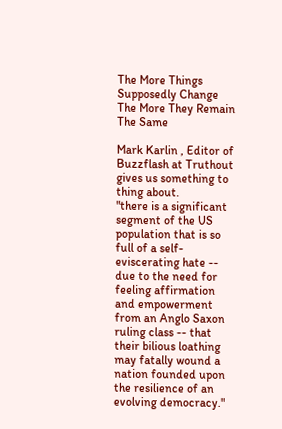The More Things Supposedly Change The More They Remain The Same

Mark Karlin , Editor of Buzzflash at Truthout gives us something to thing about.
"there is a significant segment of the US population that is so full of a self-eviscerating hate -- due to the need for feeling affirmation and empowerment from an Anglo Saxon ruling class -- that their bilious loathing may fatally wound a nation founded upon the resilience of an evolving democracy."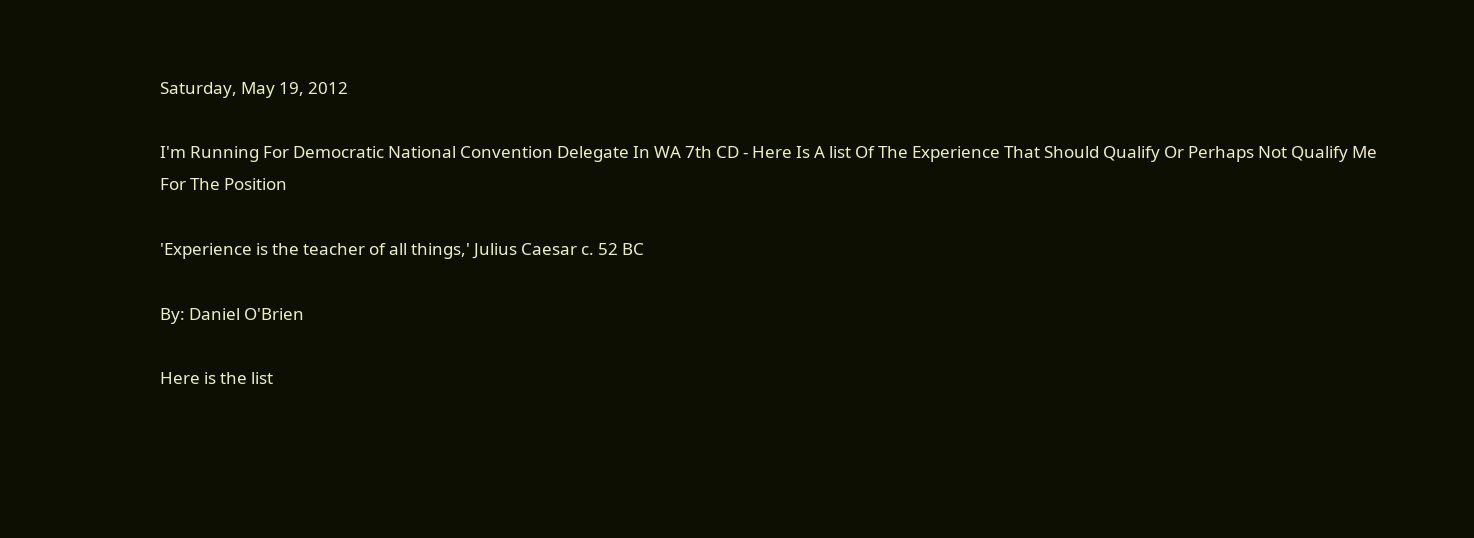Saturday, May 19, 2012

I'm Running For Democratic National Convention Delegate In WA 7th CD - Here Is A list Of The Experience That Should Qualify Or Perhaps Not Qualify Me For The Position

'Experience is the teacher of all things,' Julius Caesar c. 52 BC

By: Daniel O'Brien

Here is the list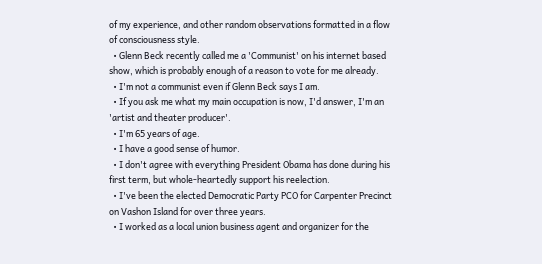of my experience, and other random observations formatted in a flow of consciousness style.
  • Glenn Beck recently called me a 'Communist' on his internet based show, which is probably enough of a reason to vote for me already.
  • I'm not a communist even if Glenn Beck says I am.
  • If you ask me what my main occupation is now, I'd answer, I'm an 'artist and theater producer'.
  • I'm 65 years of age.
  • I have a good sense of humor.
  • I don't agree with everything President Obama has done during his first term, but whole-heartedly support his reelection.
  • I've been the elected Democratic Party PCO for Carpenter Precinct on Vashon Island for over three years.
  • I worked as a local union business agent and organizer for the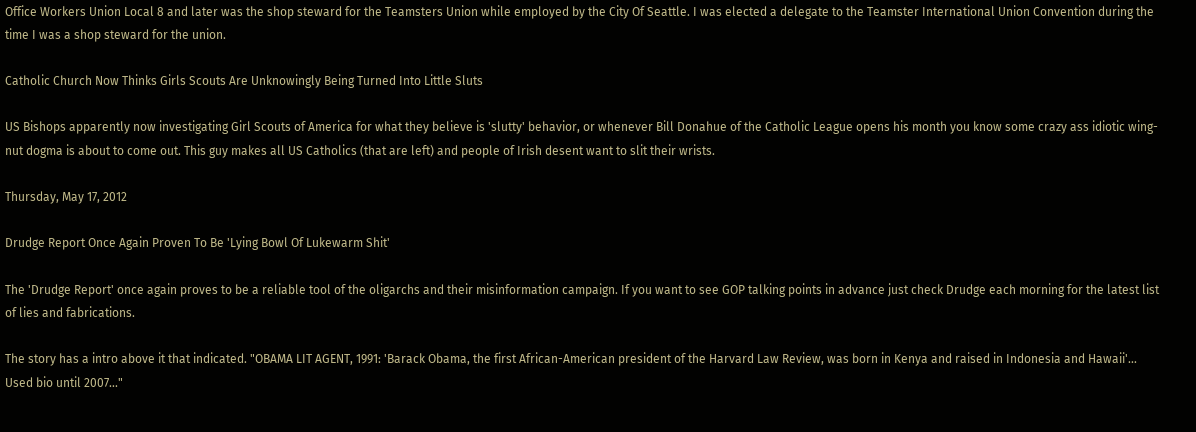Office Workers Union Local 8 and later was the shop steward for the Teamsters Union while employed by the City Of Seattle. I was elected a delegate to the Teamster International Union Convention during the time I was a shop steward for the union.

Catholic Church Now Thinks Girls Scouts Are Unknowingly Being Turned Into Little Sluts

US Bishops apparently now investigating Girl Scouts of America for what they believe is 'slutty' behavior, or whenever Bill Donahue of the Catholic League opens his month you know some crazy ass idiotic wing-nut dogma is about to come out. This guy makes all US Catholics (that are left) and people of Irish desent want to slit their wrists.

Thursday, May 17, 2012

Drudge Report Once Again Proven To Be 'Lying Bowl Of Lukewarm Shit'

The 'Drudge Report' once again proves to be a reliable tool of the oligarchs and their misinformation campaign. If you want to see GOP talking points in advance just check Drudge each morning for the latest list of lies and fabrications.

The story has a intro above it that indicated. "OBAMA LIT AGENT, 1991: 'Barack Obama, the first African-American president of the Harvard Law Review, was born in Kenya and raised in Indonesia and Hawaii'... Used bio until 2007..."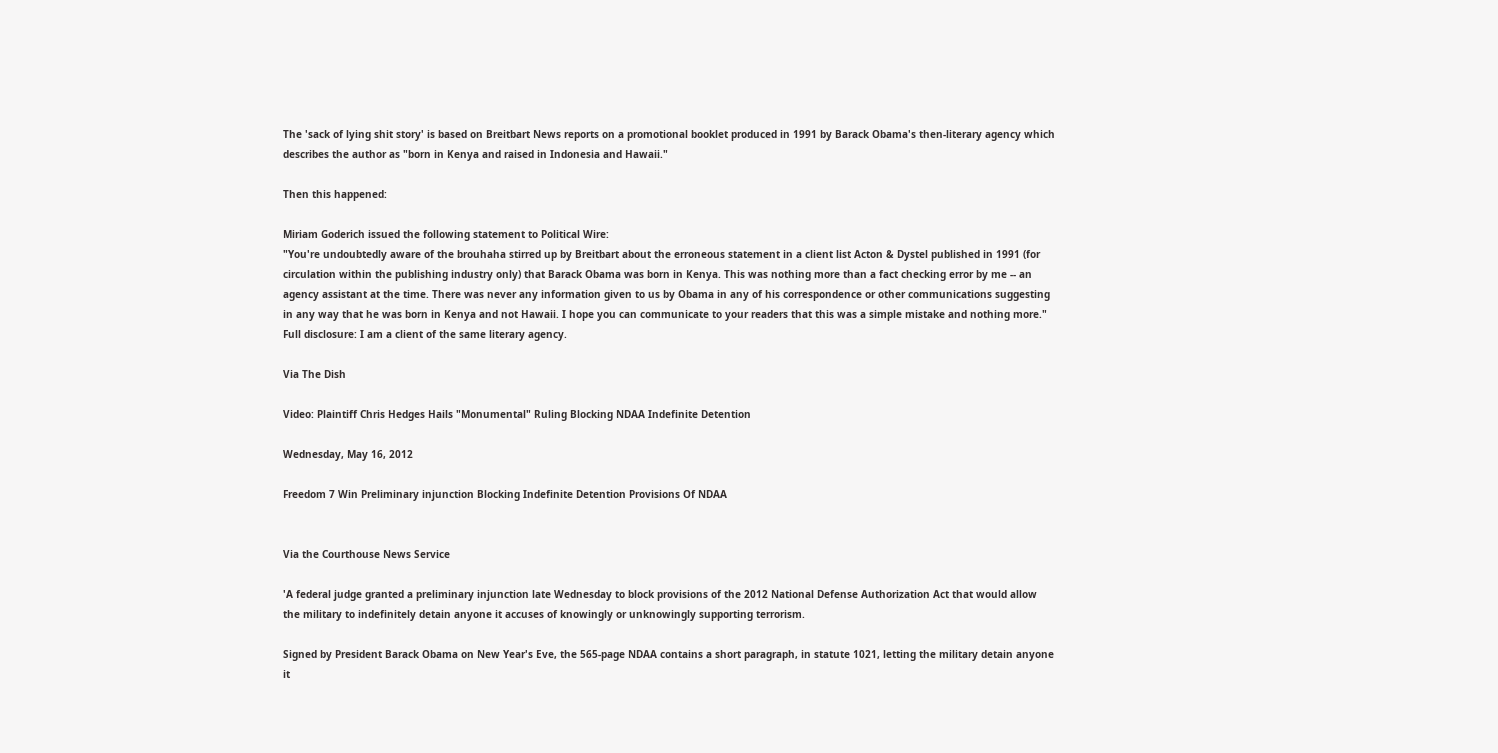The 'sack of lying shit story' is based on Breitbart News reports on a promotional booklet produced in 1991 by Barack Obama's then-literary agency which describes the author as "born in Kenya and raised in Indonesia and Hawaii."

Then this happened:

Miriam Goderich issued the following statement to Political Wire:
"You're undoubtedly aware of the brouhaha stirred up by Breitbart about the erroneous statement in a client list Acton & Dystel published in 1991 (for circulation within the publishing industry only) that Barack Obama was born in Kenya. This was nothing more than a fact checking error by me -- an agency assistant at the time. There was never any information given to us by Obama in any of his correspondence or other communications suggesting in any way that he was born in Kenya and not Hawaii. I hope you can communicate to your readers that this was a simple mistake and nothing more."
Full disclosure: I am a client of the same literary agency.

Via The Dish

Video: Plaintiff Chris Hedges Hails "Monumental" Ruling Blocking NDAA Indefinite Detention

Wednesday, May 16, 2012

Freedom 7 Win Preliminary injunction Blocking Indefinite Detention Provisions Of NDAA


Via the Courthouse News Service

'A federal judge granted a preliminary injunction late Wednesday to block provisions of the 2012 National Defense Authorization Act that would allow the military to indefinitely detain anyone it accuses of knowingly or unknowingly supporting terrorism.

Signed by President Barack Obama on New Year's Eve, the 565-page NDAA contains a short paragraph, in statute 1021, letting the military detain anyone it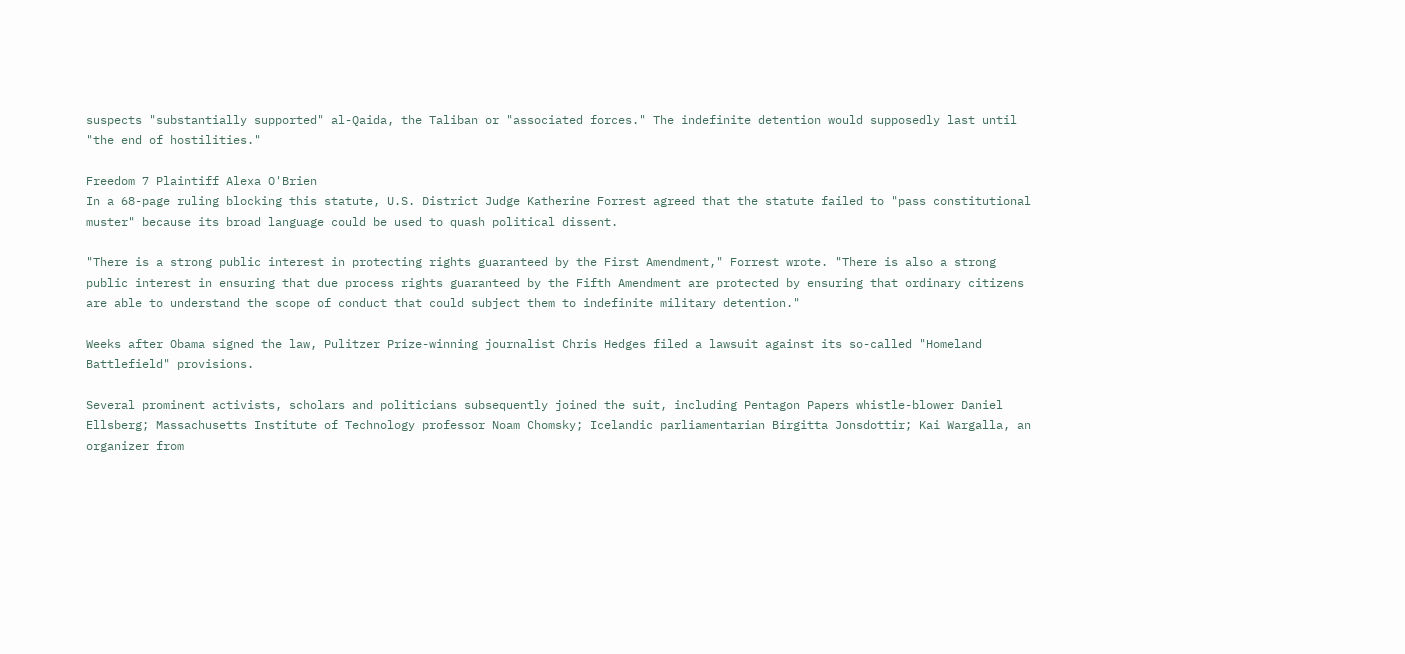suspects "substantially supported" al-Qaida, the Taliban or "associated forces." The indefinite detention would supposedly last until "the end of hostilities."

Freedom 7 Plaintiff Alexa O'Brien
In a 68-page ruling blocking this statute, U.S. District Judge Katherine Forrest agreed that the statute failed to "pass constitutional muster" because its broad language could be used to quash political dissent.

"There is a strong public interest in protecting rights guaranteed by the First Amendment," Forrest wrote. "There is also a strong public interest in ensuring that due process rights guaranteed by the Fifth Amendment are protected by ensuring that ordinary citizens are able to understand the scope of conduct that could subject them to indefinite military detention."

Weeks after Obama signed the law, Pulitzer Prize-winning journalist Chris Hedges filed a lawsuit against its so-called "Homeland Battlefield" provisions.

Several prominent activists, scholars and politicians subsequently joined the suit, including Pentagon Papers whistle-blower Daniel Ellsberg; Massachusetts Institute of Technology professor Noam Chomsky; Icelandic parliamentarian Birgitta Jonsdottir; Kai Wargalla, an organizer from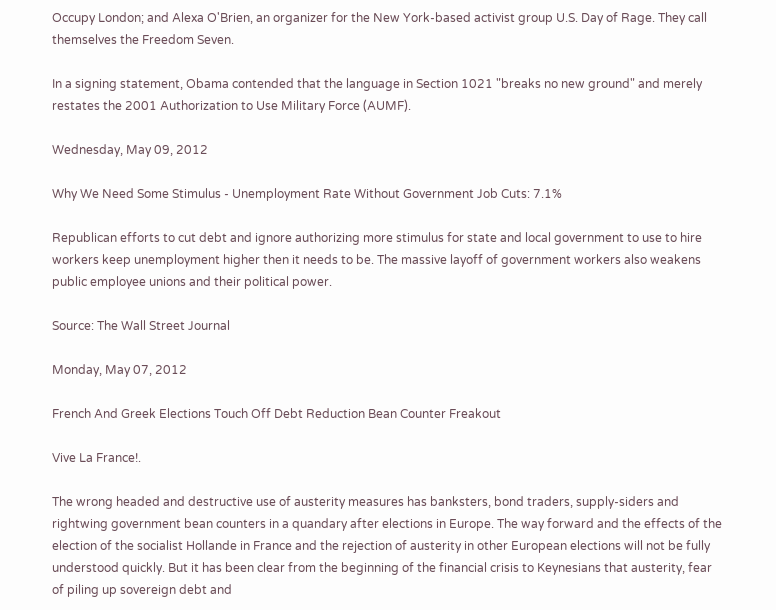Occupy London; and Alexa O'Brien, an organizer for the New York-based activist group U.S. Day of Rage. They call themselves the Freedom Seven.

In a signing statement, Obama contended that the language in Section 1021 "breaks no new ground" and merely restates the 2001 Authorization to Use Military Force (AUMF).

Wednesday, May 09, 2012

Why We Need Some Stimulus - Unemployment Rate Without Government Job Cuts: 7.1%

Republican efforts to cut debt and ignore authorizing more stimulus for state and local government to use to hire workers keep unemployment higher then it needs to be. The massive layoff of government workers also weakens public employee unions and their political power.

Source: The Wall Street Journal

Monday, May 07, 2012

French And Greek Elections Touch Off Debt Reduction Bean Counter Freakout

Vive La France!.

The wrong headed and destructive use of austerity measures has banksters, bond traders, supply-siders and rightwing government bean counters in a quandary after elections in Europe. The way forward and the effects of the election of the socialist Hollande in France and the rejection of austerity in other European elections will not be fully understood quickly. But it has been clear from the beginning of the financial crisis to Keynesians that austerity, fear of piling up sovereign debt and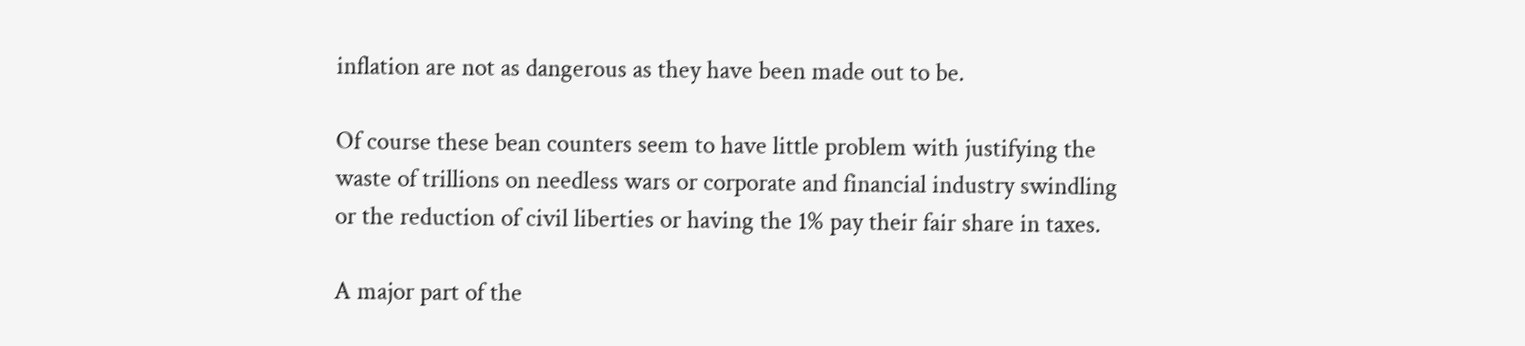inflation are not as dangerous as they have been made out to be.

Of course these bean counters seem to have little problem with justifying the waste of trillions on needless wars or corporate and financial industry swindling or the reduction of civil liberties or having the 1% pay their fair share in taxes.

A major part of the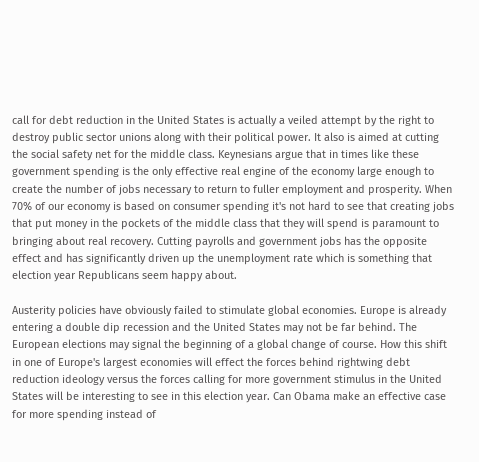call for debt reduction in the United States is actually a veiled attempt by the right to destroy public sector unions along with their political power. It also is aimed at cutting the social safety net for the middle class. Keynesians argue that in times like these government spending is the only effective real engine of the economy large enough to create the number of jobs necessary to return to fuller employment and prosperity. When 70% of our economy is based on consumer spending it's not hard to see that creating jobs that put money in the pockets of the middle class that they will spend is paramount to bringing about real recovery. Cutting payrolls and government jobs has the opposite effect and has significantly driven up the unemployment rate which is something that election year Republicans seem happy about.

Austerity policies have obviously failed to stimulate global economies. Europe is already entering a double dip recession and the United States may not be far behind. The European elections may signal the beginning of a global change of course. How this shift in one of Europe's largest economies will effect the forces behind rightwing debt reduction ideology versus the forces calling for more government stimulus in the United States will be interesting to see in this election year. Can Obama make an effective case for more spending instead of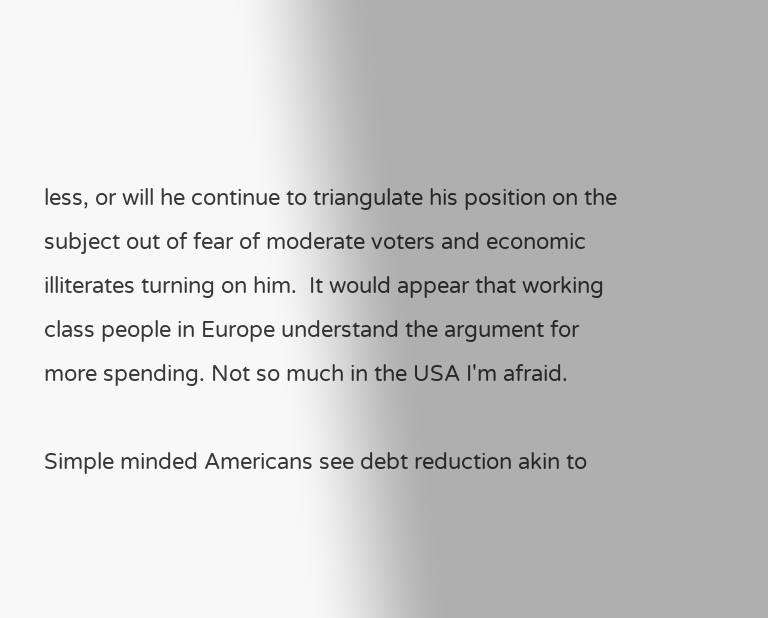less, or will he continue to triangulate his position on the subject out of fear of moderate voters and economic illiterates turning on him.  It would appear that working class people in Europe understand the argument for more spending. Not so much in the USA I'm afraid.

Simple minded Americans see debt reduction akin to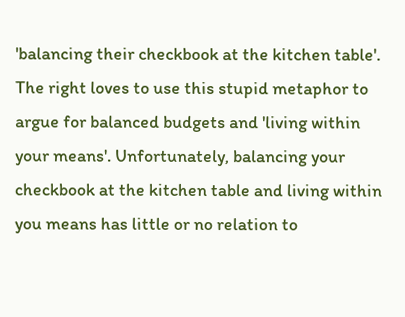'balancing their checkbook at the kitchen table'. The right loves to use this stupid metaphor to argue for balanced budgets and 'living within your means'. Unfortunately, balancing your checkbook at the kitchen table and living within you means has little or no relation to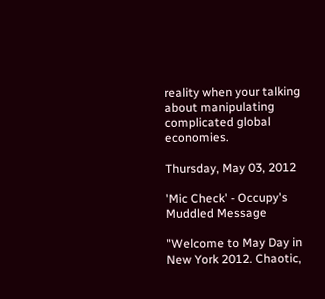reality when your talking about manipulating complicated global economies.

Thursday, May 03, 2012

'Mic Check' - Occupy's Muddled Message

"Welcome to May Day in New York 2012. Chaotic,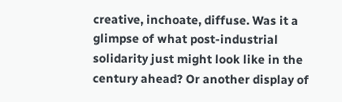creative, inchoate, diffuse. Was it a glimpse of what post-industrial solidarity just might look like in the century ahead? Or another display of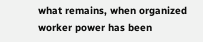what remains, when organized worker power has been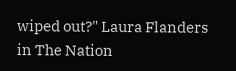wiped out?" Laura Flanders in The Nation